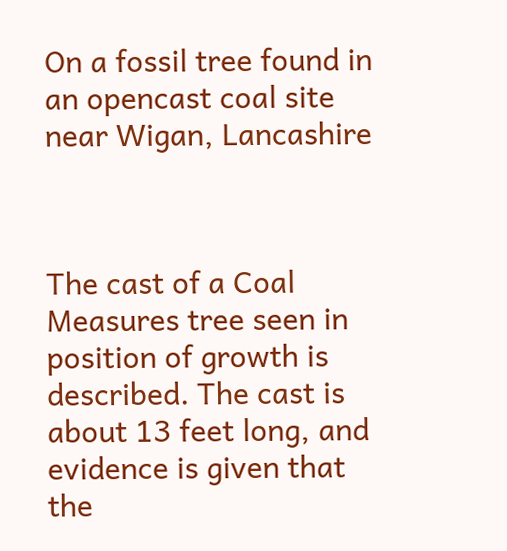On a fossil tree found in an opencast coal site near Wigan, Lancashire



The cast of a Coal Measures tree seen in position of growth is described. The cast is about 13 feet long, and evidence is given that the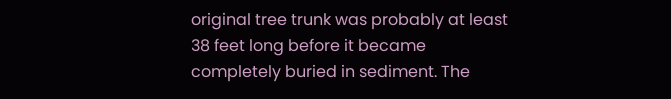original tree trunk was probably at least 38 feet long before it became completely buried in sediment. The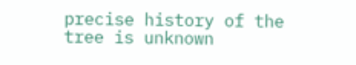precise history of the tree is unknown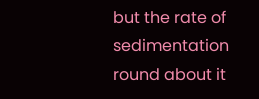but the rate of sedimentation round about it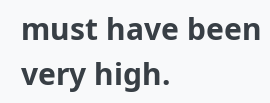must have been very high.